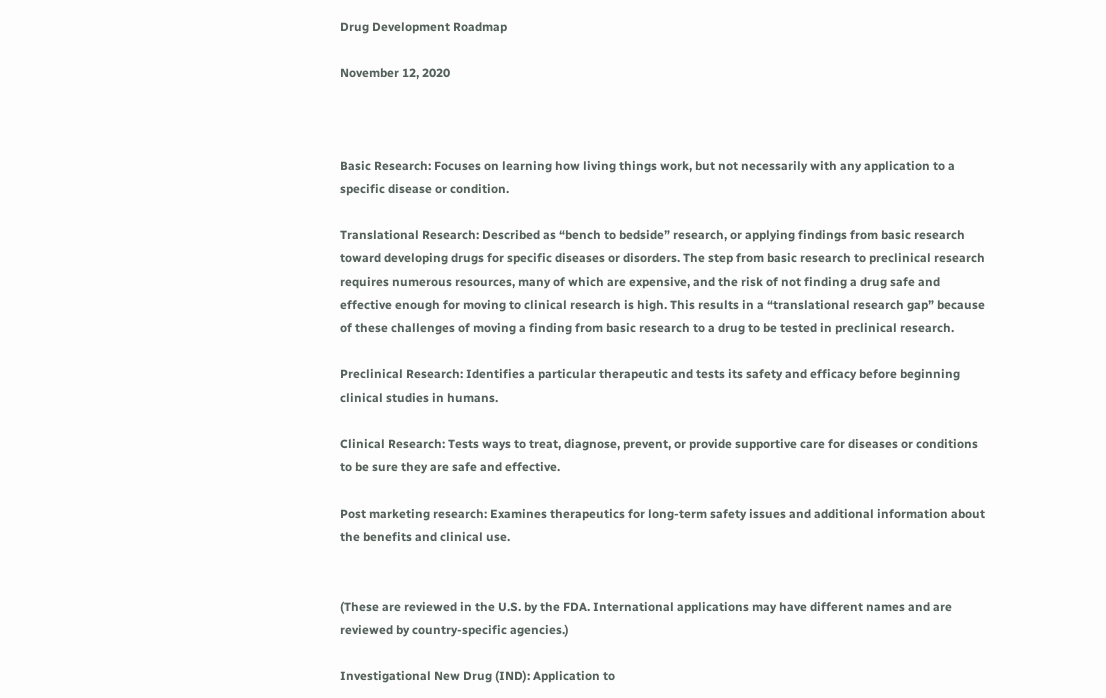Drug Development Roadmap

November 12, 2020



Basic Research: Focuses on learning how living things work, but not necessarily with any application to a specific disease or condition.

Translational Research: Described as “bench to bedside” research, or applying findings from basic research toward developing drugs for specific diseases or disorders. The step from basic research to preclinical research requires numerous resources, many of which are expensive, and the risk of not finding a drug safe and effective enough for moving to clinical research is high. This results in a “translational research gap” because of these challenges of moving a finding from basic research to a drug to be tested in preclinical research.

Preclinical Research: Identifies a particular therapeutic and tests its safety and efficacy before beginning clinical studies in humans.

Clinical Research: Tests ways to treat, diagnose, prevent, or provide supportive care for diseases or conditions to be sure they are safe and effective.

Post marketing research: Examines therapeutics for long-term safety issues and additional information about the benefits and clinical use.


(These are reviewed in the U.S. by the FDA. International applications may have different names and are reviewed by country-specific agencies.)

Investigational New Drug (IND): Application to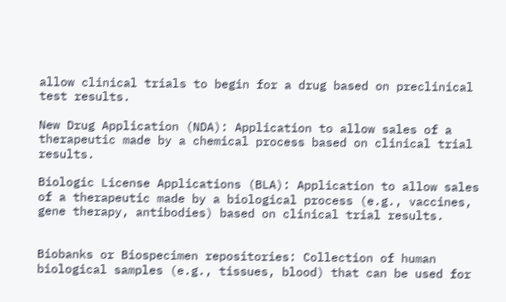allow clinical trials to begin for a drug based on preclinical test results.

New Drug Application (NDA): Application to allow sales of a therapeutic made by a chemical process based on clinical trial results.

Biologic License Applications (BLA): Application to allow sales of a therapeutic made by a biological process (e.g., vaccines, gene therapy, antibodies) based on clinical trial results.


Biobanks or Biospecimen repositories: Collection of human biological samples (e.g., tissues, blood) that can be used for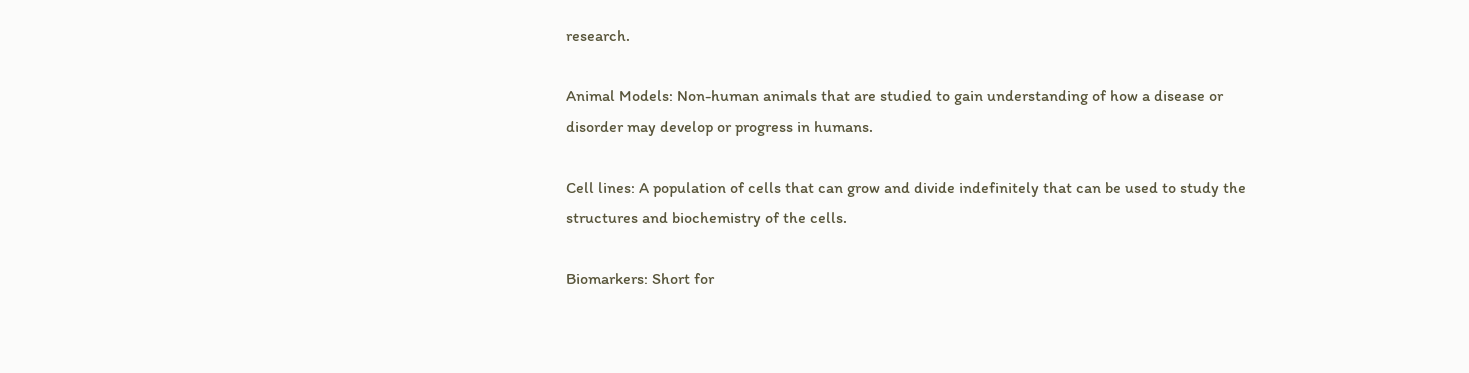research.

Animal Models: Non-human animals that are studied to gain understanding of how a disease or disorder may develop or progress in humans.

Cell lines: A population of cells that can grow and divide indefinitely that can be used to study the structures and biochemistry of the cells.

Biomarkers: Short for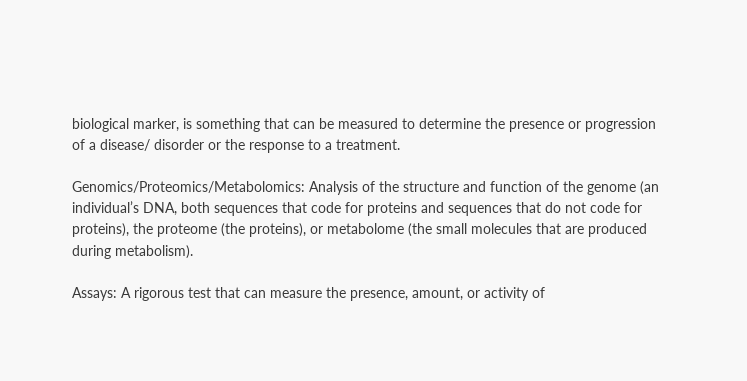biological marker, is something that can be measured to determine the presence or progression of a disease/ disorder or the response to a treatment.

Genomics/Proteomics/Metabolomics: Analysis of the structure and function of the genome (an individual’s DNA, both sequences that code for proteins and sequences that do not code for proteins), the proteome (the proteins), or metabolome (the small molecules that are produced during metabolism).

Assays: A rigorous test that can measure the presence, amount, or activity of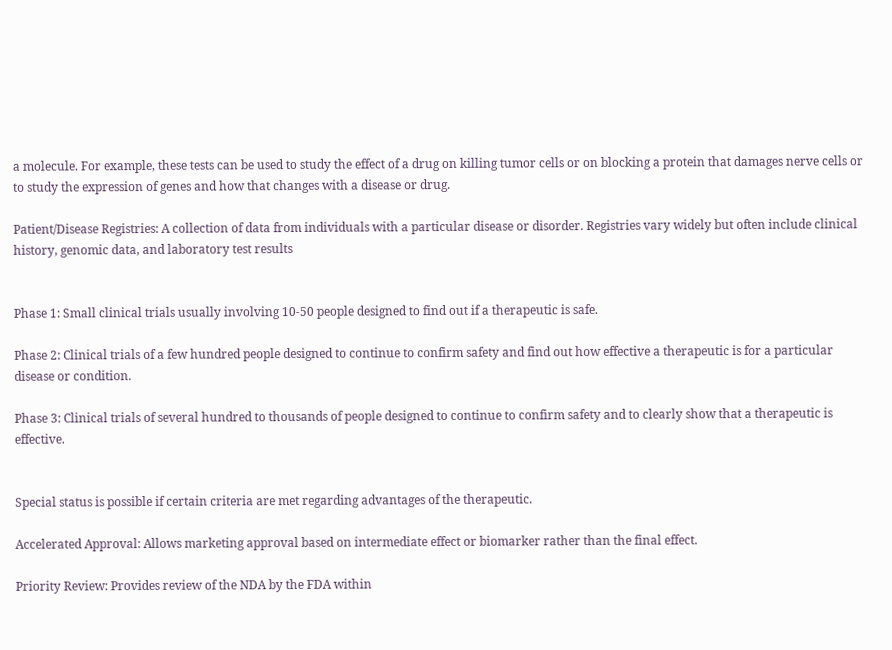a molecule. For example, these tests can be used to study the effect of a drug on killing tumor cells or on blocking a protein that damages nerve cells or to study the expression of genes and how that changes with a disease or drug.

Patient/Disease Registries: A collection of data from individuals with a particular disease or disorder. Registries vary widely but often include clinical history, genomic data, and laboratory test results


Phase 1: Small clinical trials usually involving 10-50 people designed to find out if a therapeutic is safe.

Phase 2: Clinical trials of a few hundred people designed to continue to confirm safety and find out how effective a therapeutic is for a particular disease or condition.

Phase 3: Clinical trials of several hundred to thousands of people designed to continue to confirm safety and to clearly show that a therapeutic is effective.


Special status is possible if certain criteria are met regarding advantages of the therapeutic.

Accelerated Approval: Allows marketing approval based on intermediate effect or biomarker rather than the final effect.

Priority Review: Provides review of the NDA by the FDA within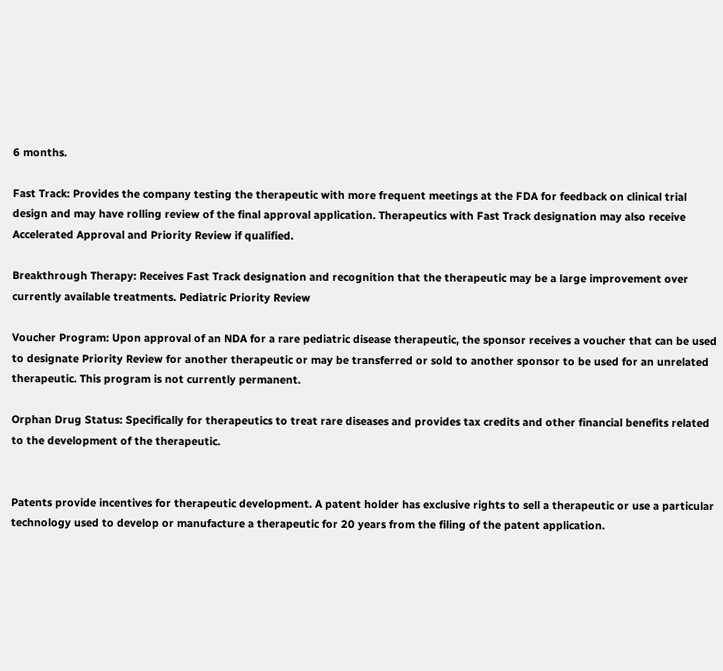6 months.

Fast Track: Provides the company testing the therapeutic with more frequent meetings at the FDA for feedback on clinical trial design and may have rolling review of the final approval application. Therapeutics with Fast Track designation may also receive Accelerated Approval and Priority Review if qualified.

Breakthrough Therapy: Receives Fast Track designation and recognition that the therapeutic may be a large improvement over currently available treatments. Pediatric Priority Review

Voucher Program: Upon approval of an NDA for a rare pediatric disease therapeutic, the sponsor receives a voucher that can be used to designate Priority Review for another therapeutic or may be transferred or sold to another sponsor to be used for an unrelated therapeutic. This program is not currently permanent.

Orphan Drug Status: Specifically for therapeutics to treat rare diseases and provides tax credits and other financial benefits related to the development of the therapeutic.


Patents provide incentives for therapeutic development. A patent holder has exclusive rights to sell a therapeutic or use a particular technology used to develop or manufacture a therapeutic for 20 years from the filing of the patent application.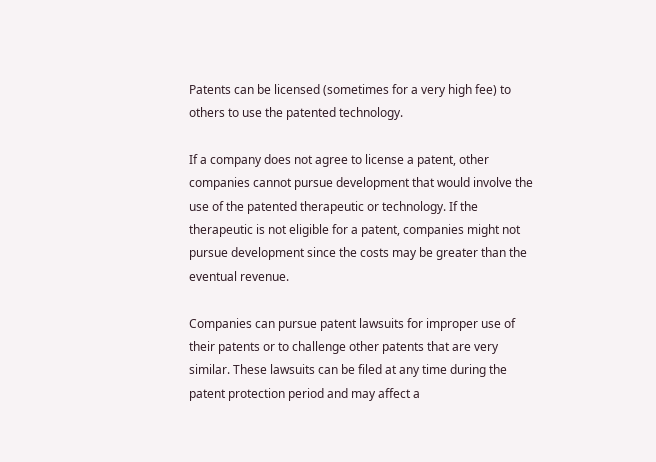Patents can be licensed (sometimes for a very high fee) to others to use the patented technology.

If a company does not agree to license a patent, other companies cannot pursue development that would involve the use of the patented therapeutic or technology. If the therapeutic is not eligible for a patent, companies might not pursue development since the costs may be greater than the eventual revenue.

Companies can pursue patent lawsuits for improper use of their patents or to challenge other patents that are very similar. These lawsuits can be filed at any time during the patent protection period and may affect a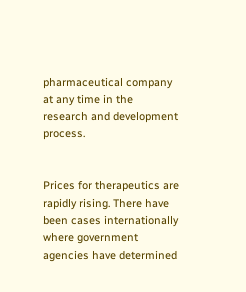pharmaceutical company at any time in the research and development process.


Prices for therapeutics are rapidly rising. There have been cases internationally where government agencies have determined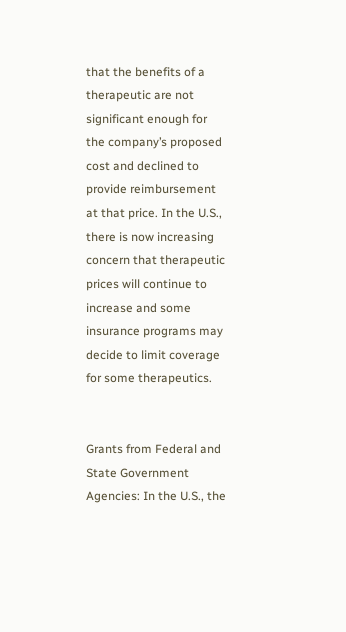that the benefits of a therapeutic are not significant enough for the company’s proposed cost and declined to provide reimbursement at that price. In the U.S., there is now increasing concern that therapeutic prices will continue to increase and some insurance programs may decide to limit coverage for some therapeutics.


Grants from Federal and State Government Agencies: In the U.S., the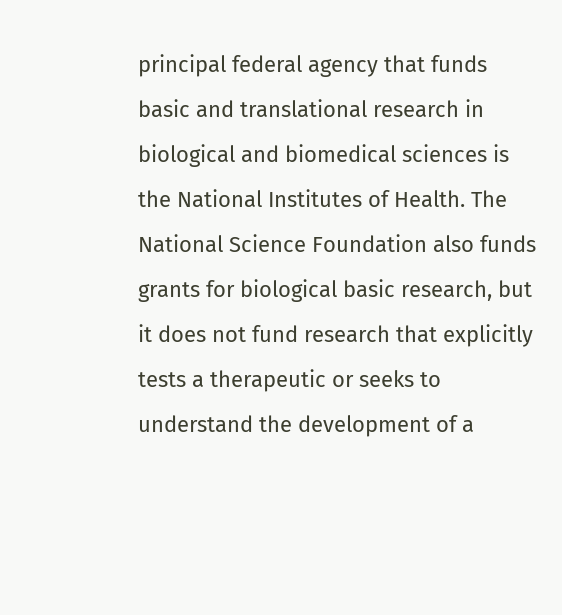principal federal agency that funds basic and translational research in biological and biomedical sciences is the National Institutes of Health. The National Science Foundation also funds grants for biological basic research, but it does not fund research that explicitly tests a therapeutic or seeks to understand the development of a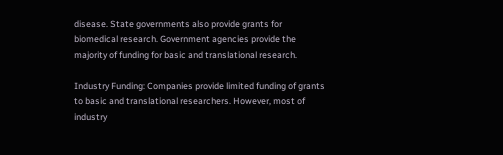disease. State governments also provide grants for biomedical research. Government agencies provide the majority of funding for basic and translational research.

Industry Funding: Companies provide limited funding of grants to basic and translational researchers. However, most of industry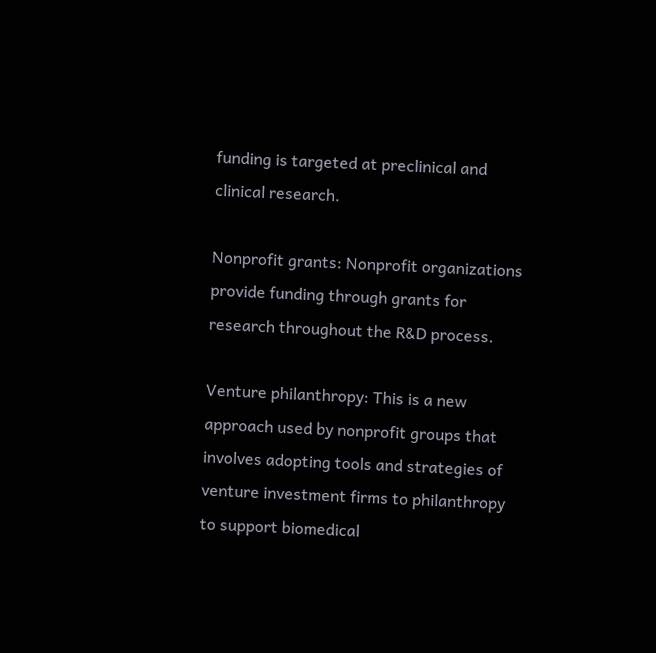funding is targeted at preclinical and clinical research.

Nonprofit grants: Nonprofit organizations provide funding through grants for research throughout the R&D process.

Venture philanthropy: This is a new approach used by nonprofit groups that involves adopting tools and strategies of venture investment firms to philanthropy to support biomedical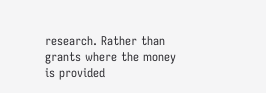research. Rather than grants where the money is provided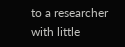to a researcher with little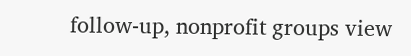follow-up, nonprofit groups view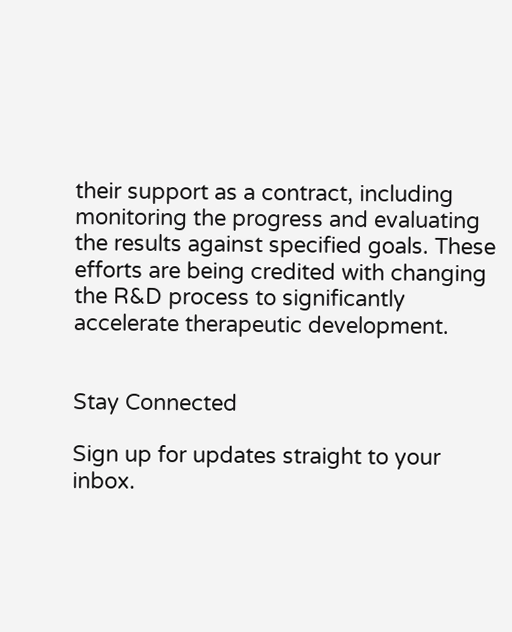their support as a contract, including monitoring the progress and evaluating the results against specified goals. These efforts are being credited with changing the R&D process to significantly accelerate therapeutic development.


Stay Connected

Sign up for updates straight to your inbox.